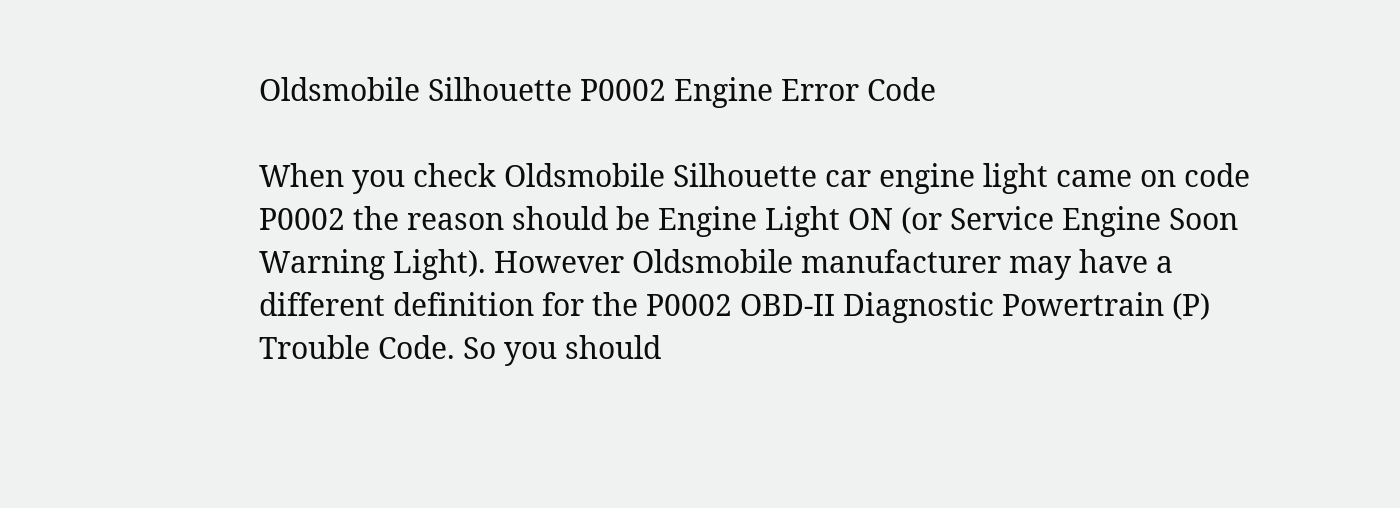Oldsmobile Silhouette P0002 Engine Error Code

When you check Oldsmobile Silhouette car engine light came on code P0002 the reason should be Engine Light ON (or Service Engine Soon Warning Light). However Oldsmobile manufacturer may have a different definition for the P0002 OBD-II Diagnostic Powertrain (P) Trouble Code. So you should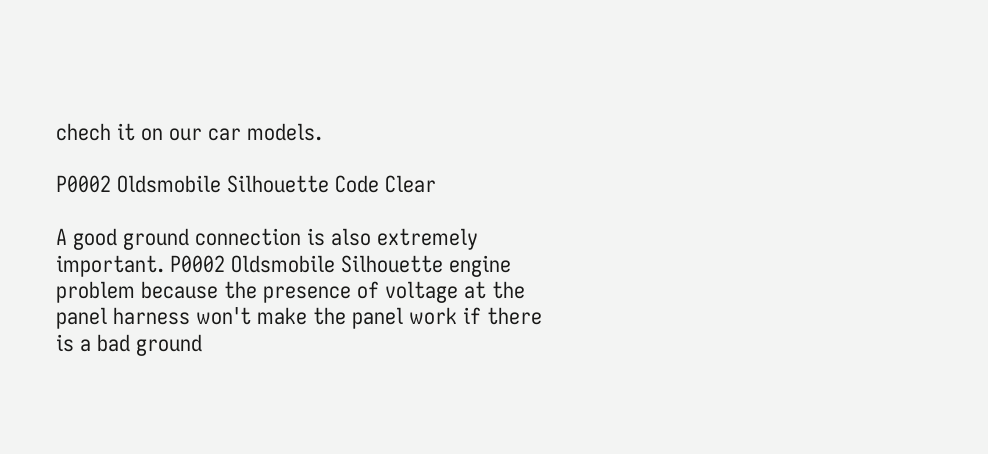chech it on our car models.

P0002 Oldsmobile Silhouette Code Clear

A good ground connection is also extremely important. P0002 Oldsmobile Silhouette engine problem because the presence of voltage at the panel harness won't make the panel work if there is a bad ground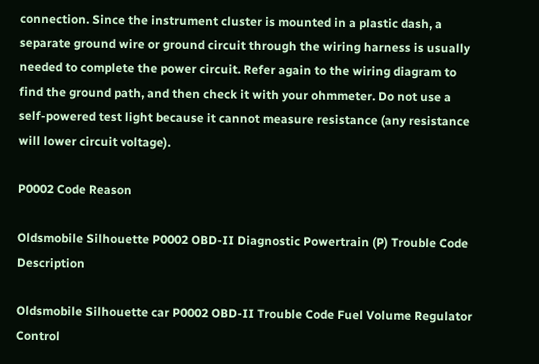connection. Since the instrument cluster is mounted in a plastic dash, a separate ground wire or ground circuit through the wiring harness is usually needed to complete the power circuit. Refer again to the wiring diagram to find the ground path, and then check it with your ohmmeter. Do not use a self-powered test light because it cannot measure resistance (any resistance will lower circuit voltage).

P0002 Code Reason

Oldsmobile Silhouette P0002 OBD-II Diagnostic Powertrain (P) Trouble Code Description

Oldsmobile Silhouette car P0002 OBD-II Trouble Code Fuel Volume Regulator Control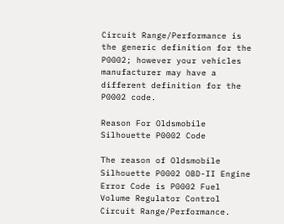Circuit Range/Performance is the generic definition for the P0002; however your vehicles manufacturer may have a different definition for the P0002 code.

Reason For Oldsmobile Silhouette P0002 Code

The reason of Oldsmobile Silhouette P0002 OBD-II Engine Error Code is P0002 Fuel Volume Regulator Control Circuit Range/Performance.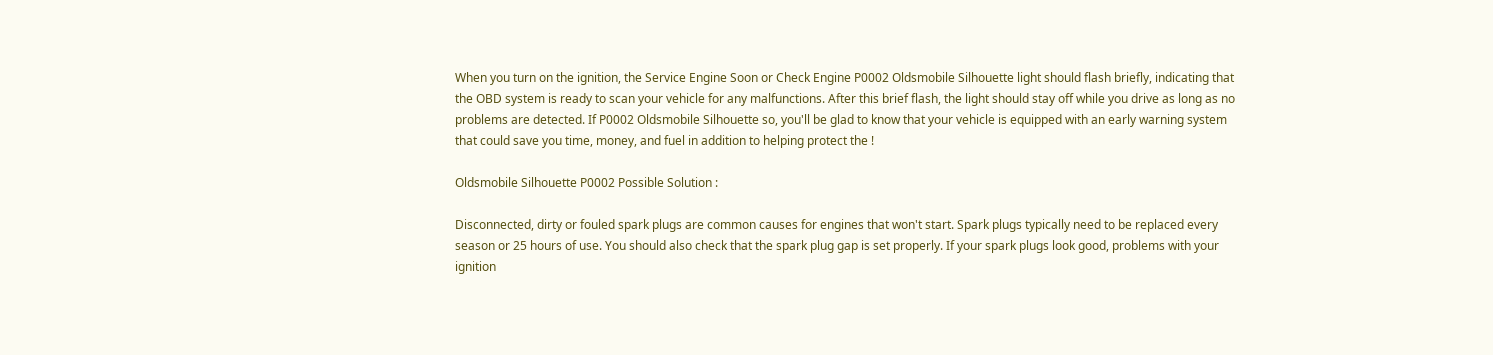When you turn on the ignition, the Service Engine Soon or Check Engine P0002 Oldsmobile Silhouette light should flash briefly, indicating that the OBD system is ready to scan your vehicle for any malfunctions. After this brief flash, the light should stay off while you drive as long as no problems are detected. If P0002 Oldsmobile Silhouette so, you'll be glad to know that your vehicle is equipped with an early warning system that could save you time, money, and fuel in addition to helping protect the !

Oldsmobile Silhouette P0002 Possible Solution :

Disconnected, dirty or fouled spark plugs are common causes for engines that won't start. Spark plugs typically need to be replaced every season or 25 hours of use. You should also check that the spark plug gap is set properly. If your spark plugs look good, problems with your ignition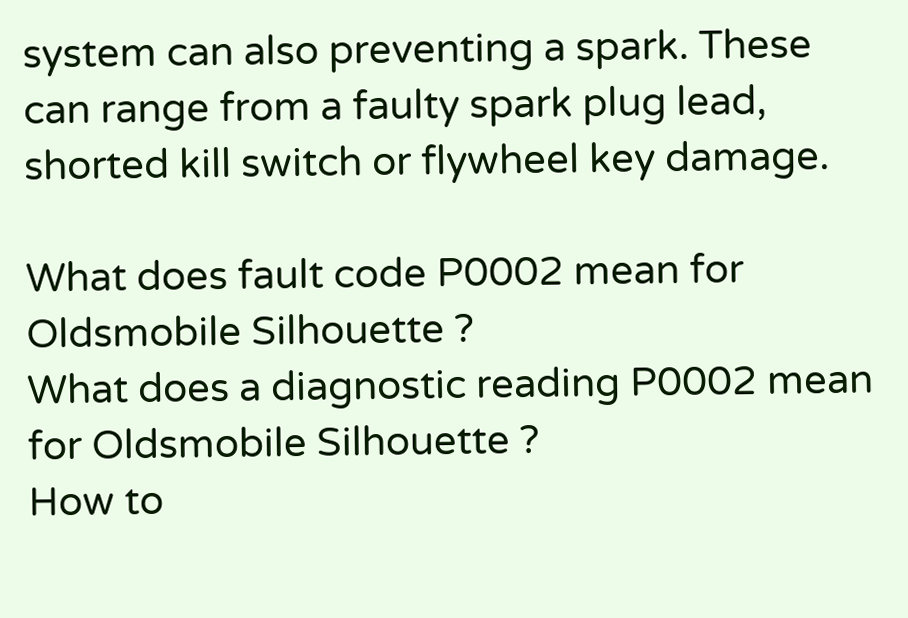system can also preventing a spark. These can range from a faulty spark plug lead, shorted kill switch or flywheel key damage.

What does fault code P0002 mean for Oldsmobile Silhouette ?
What does a diagnostic reading P0002 mean for Oldsmobile Silhouette ?
How to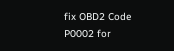fix OBD2 Code P0002 for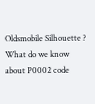Oldsmobile Silhouette ?
What do we know about P0002 code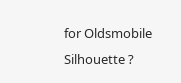for Oldsmobile Silhouette ?